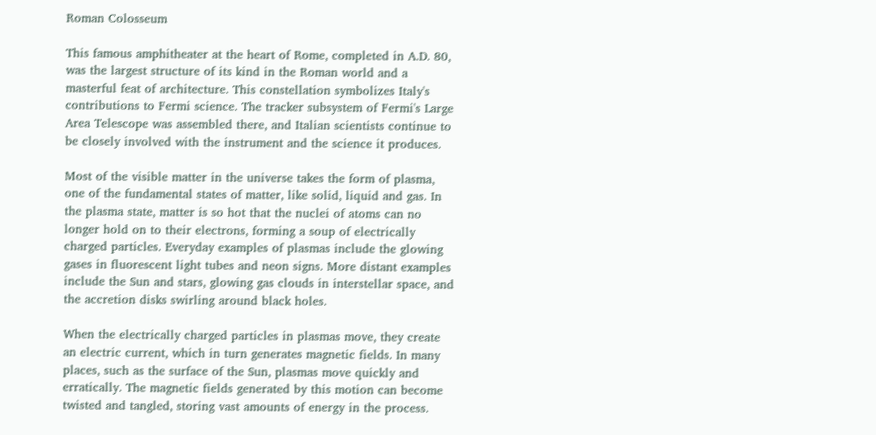Roman Colosseum

This famous amphitheater at the heart of Rome, completed in A.D. 80, was the largest structure of its kind in the Roman world and a masterful feat of architecture. This constellation symbolizes Italy's contributions to Fermi science. The tracker subsystem of Fermi's Large Area Telescope was assembled there, and Italian scientists continue to be closely involved with the instrument and the science it produces.

Most of the visible matter in the universe takes the form of plasma, one of the fundamental states of matter, like solid, liquid and gas. In the plasma state, matter is so hot that the nuclei of atoms can no longer hold on to their electrons, forming a soup of electrically charged particles. Everyday examples of plasmas include the glowing gases in fluorescent light tubes and neon signs. More distant examples include the Sun and stars, glowing gas clouds in interstellar space, and the accretion disks swirling around black holes.

When the electrically charged particles in plasmas move, they create an electric current, which in turn generates magnetic fields. In many places, such as the surface of the Sun, plasmas move quickly and erratically. The magnetic fields generated by this motion can become twisted and tangled, storing vast amounts of energy in the process.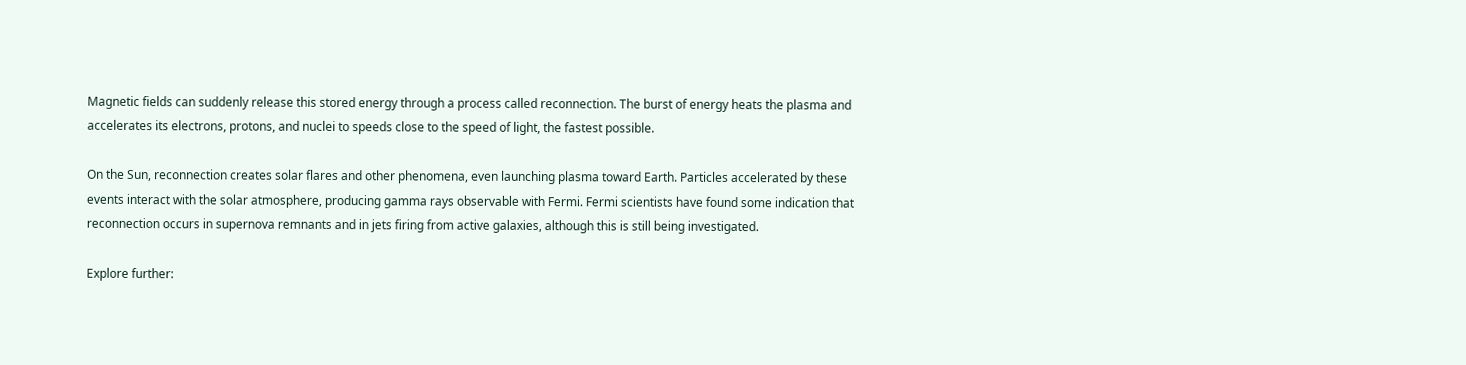Magnetic fields can suddenly release this stored energy through a process called reconnection. The burst of energy heats the plasma and accelerates its electrons, protons, and nuclei to speeds close to the speed of light, the fastest possible.

On the Sun, reconnection creates solar flares and other phenomena, even launching plasma toward Earth. Particles accelerated by these events interact with the solar atmosphere, producing gamma rays observable with Fermi. Fermi scientists have found some indication that reconnection occurs in supernova remnants and in jets firing from active galaxies, although this is still being investigated.

Explore further: